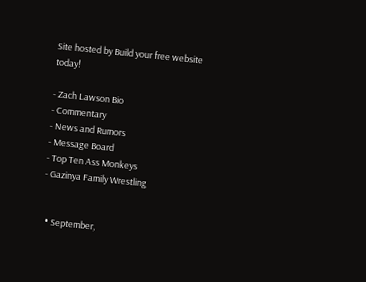Site hosted by Build your free website today!

- Zach Lawson Bio
- Commentary
- News and Rumors
- Message Board
- Top Ten Ass Monkeys
- Gazinya Family Wrestling


  • September,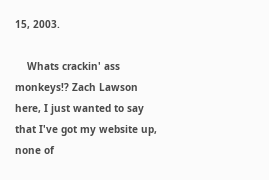15, 2003.

    Whats crackin' ass monkeys!? Zach Lawson here, I just wanted to say that I've got my website up, none of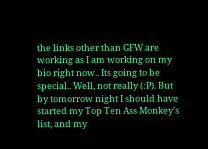the links other than GFW are working as I am working on my bio right now.. Its going to be special.. Well, not really (:P). But by tomorrow night I should have started my Top Ten Ass Monkey's list, and my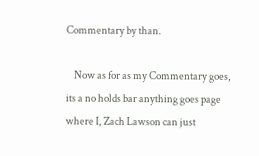Commentary by than.

    Now as for as my Commentary goes, its a no holds bar anything goes page where I, Zach Lawson can just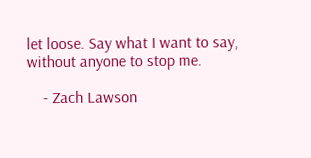let loose. Say what I want to say, without anyone to stop me.

    - Zach Lawson